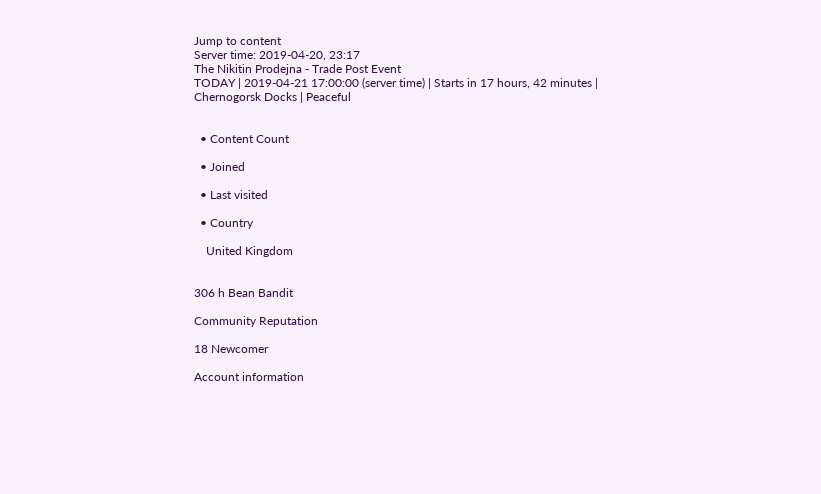Jump to content
Server time: 2019-04-20, 23:17
The Nikitin Prodejna - Trade Post Event
TODAY | 2019-04-21 17:00:00 (server time) | Starts in 17 hours, 42 minutes | Chernogorsk Docks | Peaceful


  • Content Count

  • Joined

  • Last visited

  • Country

    United Kingdom


306 h Bean Bandit

Community Reputation

18 Newcomer

Account information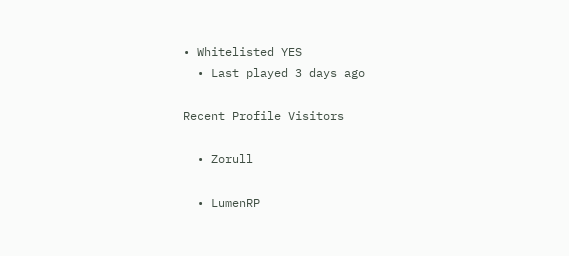• Whitelisted YES
  • Last played 3 days ago

Recent Profile Visitors

  • Zorull

  • LumenRP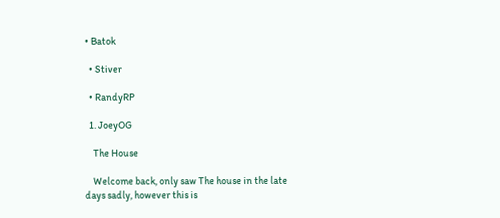• Batok

  • Stiver

  • RandyRP

  1. JoeyOG

    The House

    Welcome back, only saw The house in the late days sadly, however this is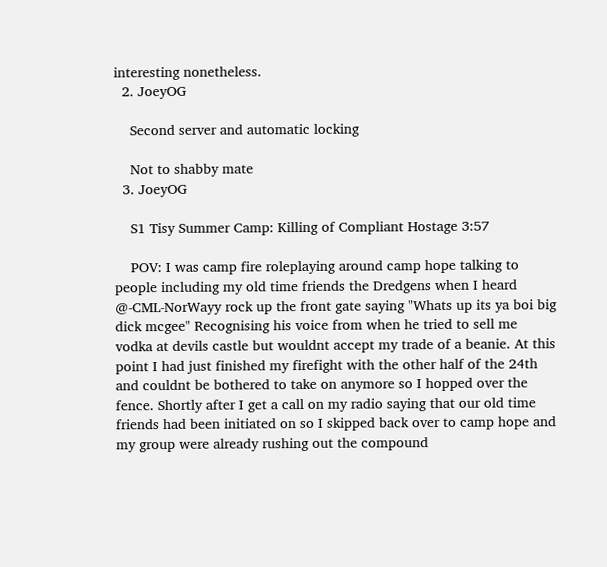interesting nonetheless.
  2. JoeyOG

    Second server and automatic locking

    Not to shabby mate
  3. JoeyOG

    S1 Tisy Summer Camp: Killing of Compliant Hostage 3:57

    POV: I was camp fire roleplaying around camp hope talking to people including my old time friends the Dredgens when I heard @-CML-NorWayy rock up the front gate saying "Whats up its ya boi big dick mcgee" Recognising his voice from when he tried to sell me vodka at devils castle but wouldnt accept my trade of a beanie. At this point I had just finished my firefight with the other half of the 24th and couldnt be bothered to take on anymore so I hopped over the fence. Shortly after I get a call on my radio saying that our old time friends had been initiated on so I skipped back over to camp hope and my group were already rushing out the compound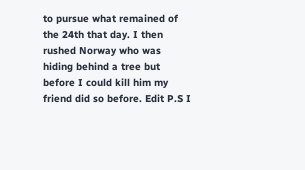to pursue what remained of the 24th that day. I then rushed Norway who was hiding behind a tree but before I could kill him my friend did so before. Edit P.S I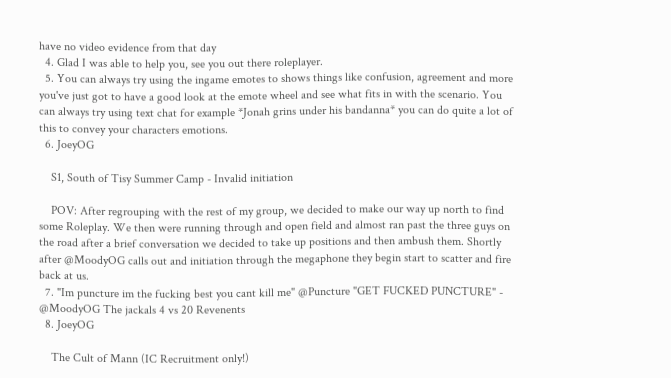have no video evidence from that day
  4. Glad I was able to help you, see you out there roleplayer.
  5. You can always try using the ingame emotes to shows things like confusion, agreement and more you've just got to have a good look at the emote wheel and see what fits in with the scenario. You can always try using text chat for example *Jonah grins under his bandanna* you can do quite a lot of this to convey your characters emotions.
  6. JoeyOG

    S1, South of Tisy Summer Camp - Invalid initiation

    POV: After regrouping with the rest of my group, we decided to make our way up north to find some Roleplay. We then were running through and open field and almost ran past the three guys on the road after a brief conversation we decided to take up positions and then ambush them. Shortly after @MoodyOG calls out and initiation through the megaphone they begin start to scatter and fire back at us.
  7. "Im puncture im the fucking best you cant kill me" @Puncture "GET FUCKED PUNCTURE" - @MoodyOG The jackals 4 vs 20 Revenents
  8. JoeyOG

    The Cult of Mann (IC Recruitment only!)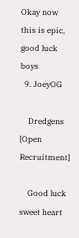Okay now this is epic, good luck boys
  9. JoeyOG

    Dredgens [Open Recruitment]

    Good luck sweet heart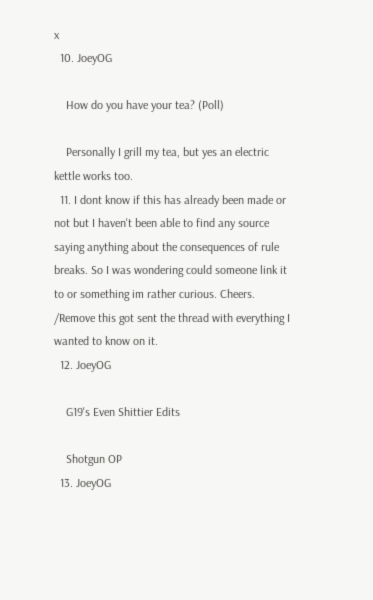x
  10. JoeyOG

    How do you have your tea? (Poll)

    Personally I grill my tea, but yes an electric kettle works too.
  11. I dont know if this has already been made or not but I haven't been able to find any source saying anything about the consequences of rule breaks. So I was wondering could someone link it to or something im rather curious. Cheers. /Remove this got sent the thread with everything I wanted to know on it.
  12. JoeyOG

    G19's Even Shittier Edits

    Shotgun OP
  13. JoeyOG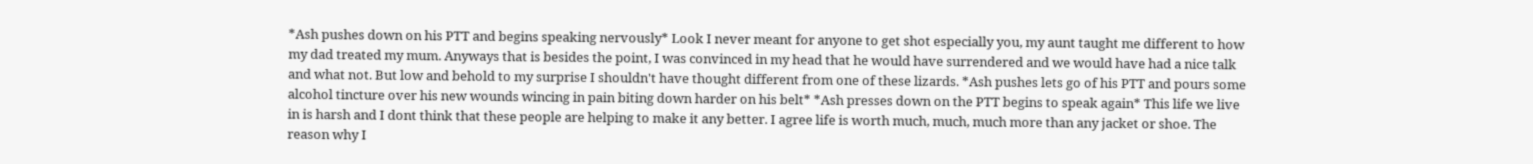*Ash pushes down on his PTT and begins speaking nervously* Look I never meant for anyone to get shot especially you, my aunt taught me different to how my dad treated my mum. Anyways that is besides the point, I was convinced in my head that he would have surrendered and we would have had a nice talk and what not. But low and behold to my surprise I shouldn't have thought different from one of these lizards. *Ash pushes lets go of his PTT and pours some alcohol tincture over his new wounds wincing in pain biting down harder on his belt* *Ash presses down on the PTT begins to speak again* This life we live in is harsh and I dont think that these people are helping to make it any better. I agree life is worth much, much, much more than any jacket or shoe. The reason why I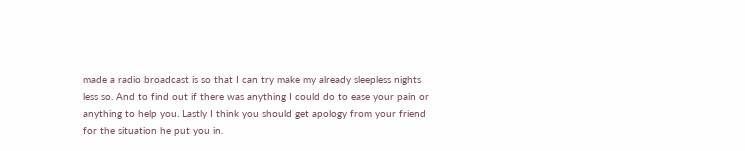made a radio broadcast is so that I can try make my already sleepless nights less so. And to find out if there was anything I could do to ease your pain or anything to help you. Lastly I think you should get apology from your friend for the situation he put you in.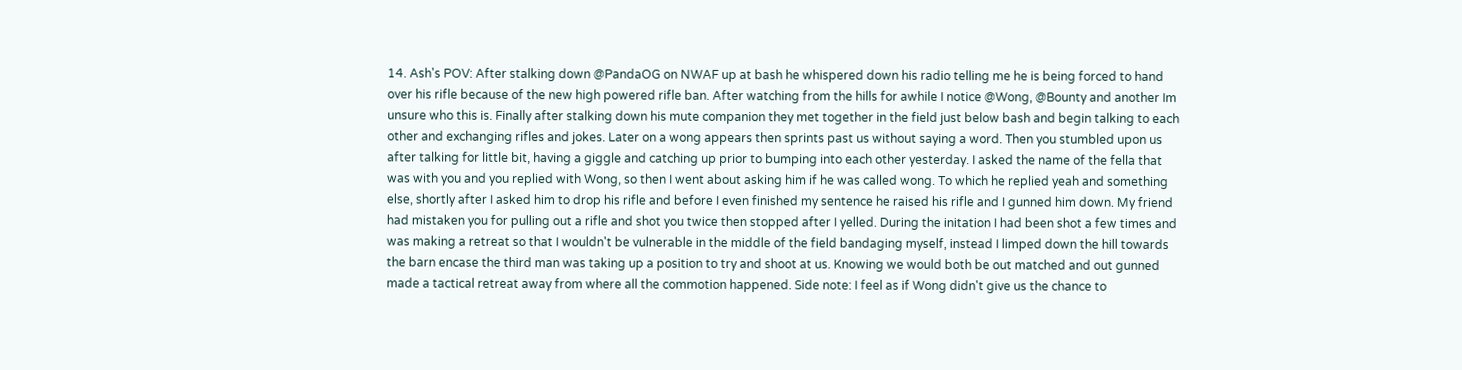14. Ash's POV: After stalking down @PandaOG on NWAF up at bash he whispered down his radio telling me he is being forced to hand over his rifle because of the new high powered rifle ban. After watching from the hills for awhile I notice @Wong, @Bounty and another Im unsure who this is. Finally after stalking down his mute companion they met together in the field just below bash and begin talking to each other and exchanging rifles and jokes. Later on a wong appears then sprints past us without saying a word. Then you stumbled upon us after talking for little bit, having a giggle and catching up prior to bumping into each other yesterday. I asked the name of the fella that was with you and you replied with Wong, so then I went about asking him if he was called wong. To which he replied yeah and something else, shortly after I asked him to drop his rifle and before I even finished my sentence he raised his rifle and I gunned him down. My friend had mistaken you for pulling out a rifle and shot you twice then stopped after I yelled. During the initation I had been shot a few times and was making a retreat so that I wouldn't be vulnerable in the middle of the field bandaging myself, instead I limped down the hill towards the barn encase the third man was taking up a position to try and shoot at us. Knowing we would both be out matched and out gunned made a tactical retreat away from where all the commotion happened. Side note: I feel as if Wong didn't give us the chance to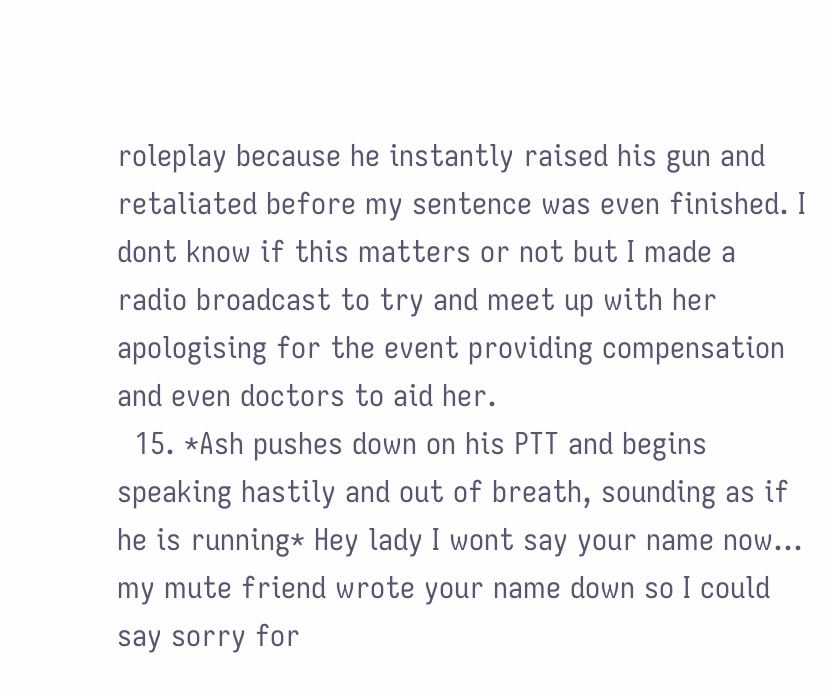roleplay because he instantly raised his gun and retaliated before my sentence was even finished. I dont know if this matters or not but I made a radio broadcast to try and meet up with her apologising for the event providing compensation and even doctors to aid her.
  15. *Ash pushes down on his PTT and begins speaking hastily and out of breath, sounding as if he is running* Hey lady I wont say your name now... my mute friend wrote your name down so I could say sorry for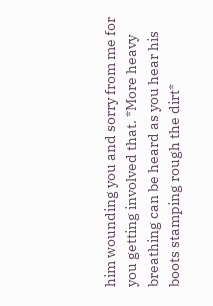him wounding you and sorry from me for you getting involved that. *More heavy breathing can be heard as you hear his boots stamping rough the dirt*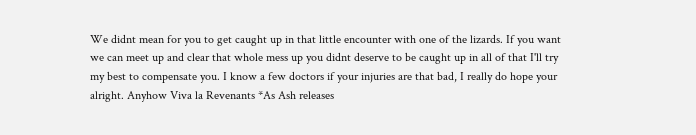We didnt mean for you to get caught up in that little encounter with one of the lizards. If you want we can meet up and clear that whole mess up you didnt deserve to be caught up in all of that I'll try my best to compensate you. I know a few doctors if your injuries are that bad, I really do hope your alright. Anyhow Viva la Revenants *As Ash releases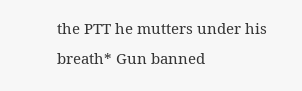the PTT he mutters under his breath* Gun banned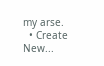my arse.
  • Create New...